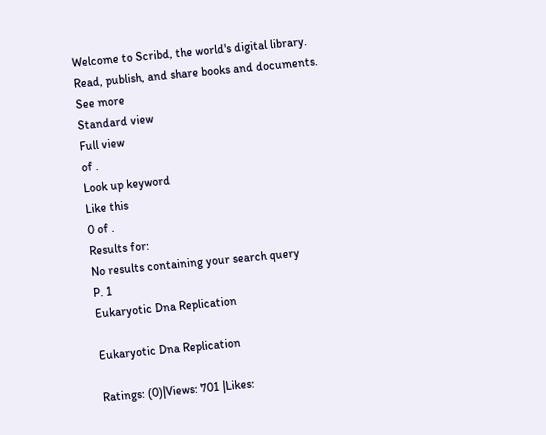Welcome to Scribd, the world's digital library. Read, publish, and share books and documents. See more
Standard view
Full view
of .
Look up keyword
Like this
0 of .
Results for:
No results containing your search query
P. 1
Eukaryotic Dna Replication

Eukaryotic Dna Replication

Ratings: (0)|Views: 701 |Likes: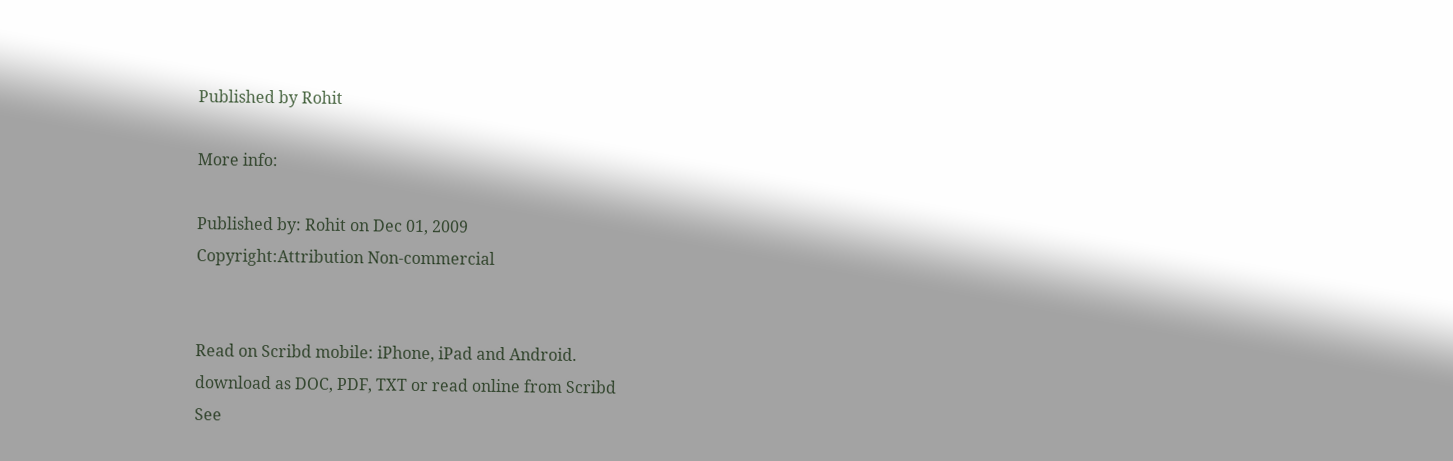Published by Rohit

More info:

Published by: Rohit on Dec 01, 2009
Copyright:Attribution Non-commercial


Read on Scribd mobile: iPhone, iPad and Android.
download as DOC, PDF, TXT or read online from Scribd
See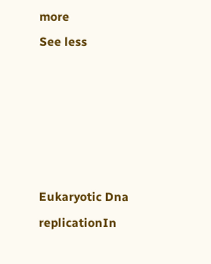more
See less





Eukaryotic Dna replicationIn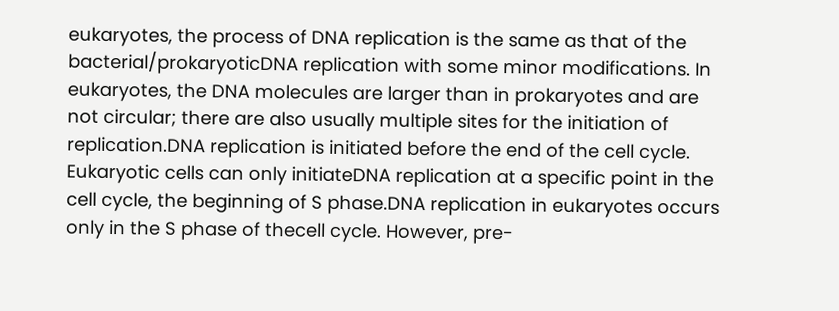eukaryotes, the process of DNA replication is the same as that of the bacterial/prokaryoticDNA replication with some minor modifications. In eukaryotes, the DNA molecules are larger than in prokaryotes and are not circular; there are also usually multiple sites for the initiation of replication.DNA replication is initiated before the end of the cell cycle. Eukaryotic cells can only initiateDNA replication at a specific point in the cell cycle, the beginning of S phase.DNA replication in eukaryotes occurs only in the S phase of thecell cycle. However, pre-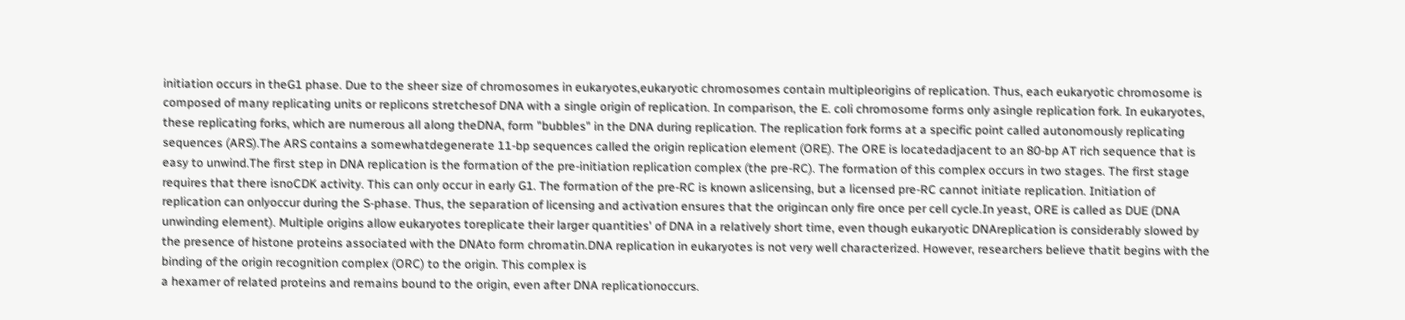initiation occurs in theG1 phase. Due to the sheer size of chromosomes in eukaryotes,eukaryotic chromosomes contain multipleorigins of replication. Thus, each eukaryotic chromosome is composed of many replicating units or replicons stretchesof DNA with a single origin of replication. In comparison, the E. coli chromosome forms only asingle replication fork. In eukaryotes, these replicating forks, which are numerous all along theDNA, form "bubbles" in the DNA during replication. The replication fork forms at a specific point called autonomously replicating sequences (ARS).The ARS contains a somewhatdegenerate 11-bp sequences called the origin replication element (ORE). The ORE is locatedadjacent to an 80-bp AT rich sequence that is easy to unwind.The first step in DNA replication is the formation of the pre-initiation replication complex (the pre-RC). The formation of this complex occurs in two stages. The first stage requires that there isnoCDK activity. This can only occur in early G1. The formation of the pre-RC is known aslicensing, but a licensed pre-RC cannot initiate replication. Initiation of replication can onlyoccur during the S-phase. Thus, the separation of licensing and activation ensures that the origincan only fire once per cell cycle.In yeast, ORE is called as DUE (DNA unwinding element). Multiple origins allow eukaryotes toreplicate their larger quantities' of DNA in a relatively short time, even though eukaryotic DNAreplication is considerably slowed by the presence of histone proteins associated with the DNAto form chromatin.DNA replication in eukaryotes is not very well characterized. However, researchers believe thatit begins with the binding of the origin recognition complex (ORC) to the origin. This complex is
a hexamer of related proteins and remains bound to the origin, even after DNA replicationoccurs.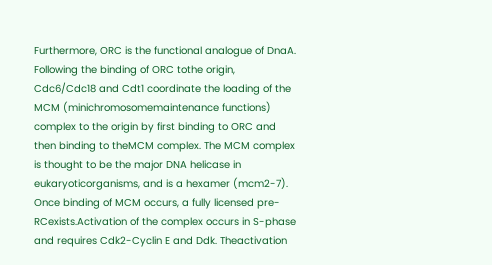Furthermore, ORC is the functional analogue of DnaA. Following the binding of ORC tothe origin, Cdc6/Cdc18 and Cdt1 coordinate the loading of the MCM (minichromosomemaintenance functions) complex to the origin by first binding to ORC and then binding to theMCM complex. The MCM complex is thought to be the major DNA helicase in eukaryoticorganisms, and is a hexamer (mcm2-7). Once binding of MCM occurs, a fully licensed pre-RCexists.Activation of the complex occurs in S-phase and requires Cdk2-Cyclin E and Ddk. Theactivation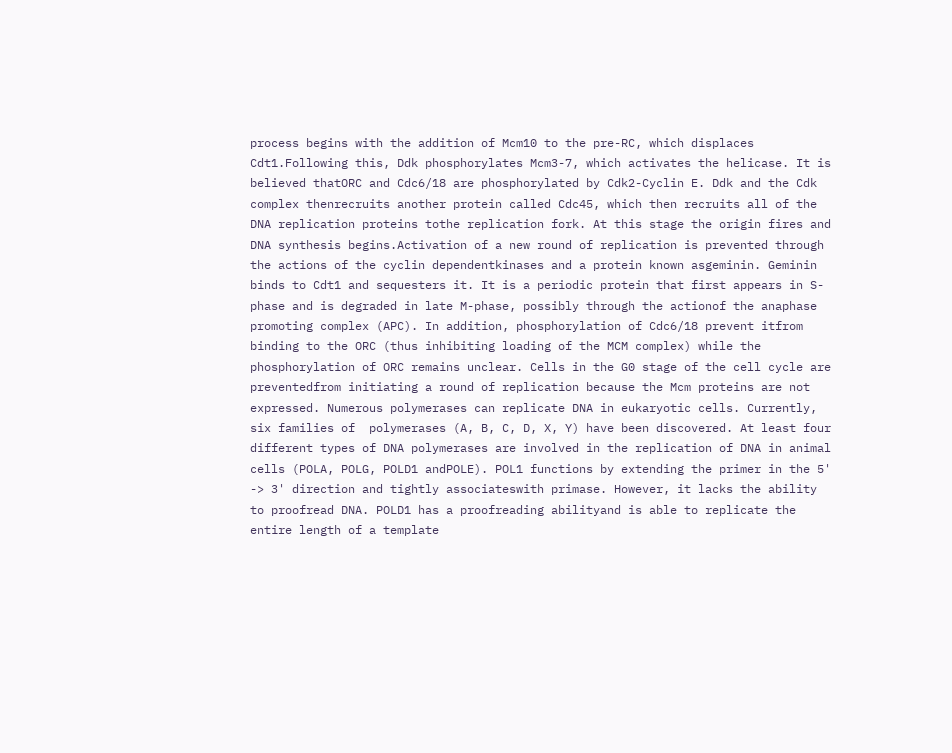process begins with the addition of Mcm10 to the pre-RC, which displaces Cdt1.Following this, Ddk phosphorylates Mcm3-7, which activates the helicase. It is believed thatORC and Cdc6/18 are phosphorylated by Cdk2-Cyclin E. Ddk and the Cdk complex thenrecruits another protein called Cdc45, which then recruits all of the DNA replication proteins tothe replication fork. At this stage the origin fires and DNA synthesis begins.Activation of a new round of replication is prevented through the actions of the cyclin dependentkinases and a protein known asgeminin. Geminin binds to Cdt1 and sequesters it. It is a periodic protein that first appears in S-phase and is degraded in late M-phase, possibly through the actionof the anaphase promoting complex (APC). In addition, phosphorylation of Cdc6/18 prevent itfrom binding to the ORC (thus inhibiting loading of the MCM complex) while the phosphorylation of ORC remains unclear. Cells in the G0 stage of the cell cycle are preventedfrom initiating a round of replication because the Mcm proteins are not expressed. Numerous polymerases can replicate DNA in eukaryotic cells. Currently, six families of  polymerases (A, B, C, D, X, Y) have been discovered. At least four different types of DNA polymerases are involved in the replication of DNA in animal cells (POLA, POLG, POLD1 andPOLE). POL1 functions by extending the primer in the 5' -> 3' direction and tightly associateswith primase. However, it lacks the ability to proofread DNA. POLD1 has a proofreading abilityand is able to replicate the entire length of a template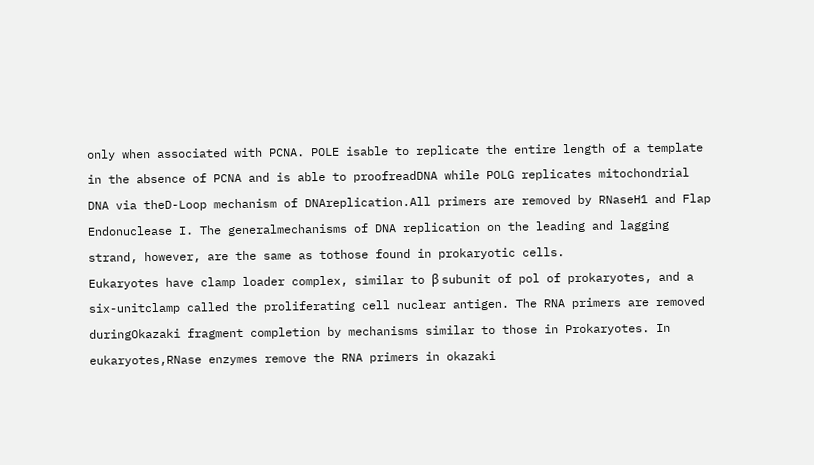only when associated with PCNA. POLE isable to replicate the entire length of a template in the absence of PCNA and is able to proofreadDNA while POLG replicates mitochondrial DNA via theD-Loop mechanism of DNAreplication.All primers are removed by RNaseH1 and Flap Endonuclease I. The generalmechanisms of DNA replication on the leading and lagging strand, however, are the same as tothose found in prokaryotic cells.
Eukaryotes have clamp loader complex, similar to β subunit of pol of prokaryotes, and a six-unitclamp called the proliferating cell nuclear antigen. The RNA primers are removed duringOkazaki fragment completion by mechanisms similar to those in Prokaryotes. In eukaryotes,RNase enzymes remove the RNA primers in okazaki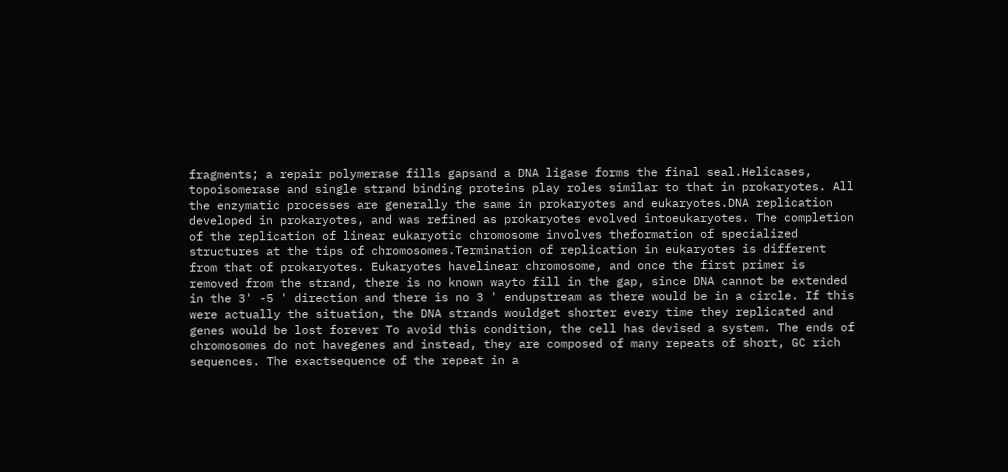fragments; a repair polymerase fills gapsand a DNA ligase forms the final seal.Helicases, topoisomerase and single strand binding proteins play roles similar to that in prokaryotes. All the enzymatic processes are generally the same in prokaryotes and eukaryotes.DNA replication developed in prokaryotes, and was refined as prokaryotes evolved intoeukaryotes. The completion of the replication of linear eukaryotic chromosome involves theformation of specialized structures at the tips of chromosomes.Termination of replication in eukaryotes is different from that of prokaryotes. Eukaryotes havelinear chromosome, and once the first primer is removed from the strand, there is no known wayto fill in the gap, since DNA cannot be extended in the 3' -5 ' direction and there is no 3 ' endupstream as there would be in a circle. If this were actually the situation, the DNA strands wouldget shorter every time they replicated and genes would be lost forever To avoid this condition, the cell has devised a system. The ends of chromosomes do not havegenes and instead, they are composed of many repeats of short, GC rich sequences. The exactsequence of the repeat in a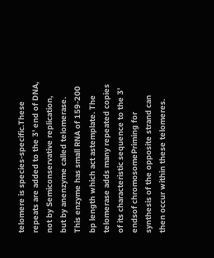telomere is species-specific.These repeats are added to the 3' end of DNA, not by Semiconservative replication, but by anenzyme called telomerase. This enzyme has small RNA of 159-200 bp length which act astemplate. The telomerase adds many repeated copies of its characteristic sequence to the 3' endsof chromosomePriming for synthesis of the opposite strand can then occur within these telomeres.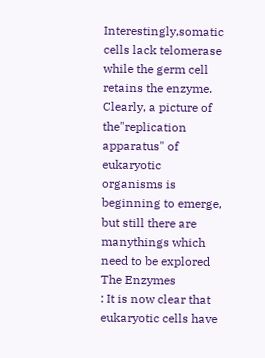Interestingly,somatic cells lack telomerase while the germ cell retains the enzyme. Clearly, a picture of the"replication apparatus" of eukaryotic organisms is beginning to emerge, but still there are manythings which need to be explored
The Enzymes
: It is now clear that eukaryotic cells have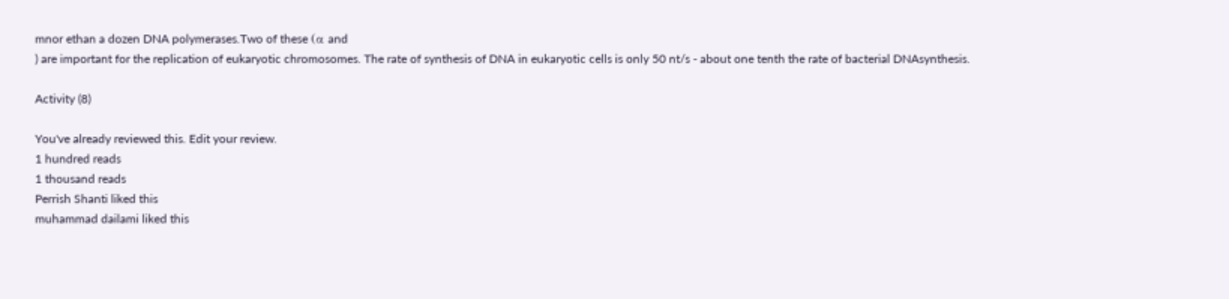mnor ethan a dozen DNA polymerases.Two of these (α and
) are important for the replication of eukaryotic chromosomes. The rate of synthesis of DNA in eukaryotic cells is only 50 nt/s - about one tenth the rate of bacterial DNAsynthesis.

Activity (8)

You've already reviewed this. Edit your review.
1 hundred reads
1 thousand reads
Perrish Shanti liked this
muhammad dailami liked this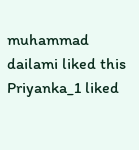muhammad dailami liked this
Priyanka_1 liked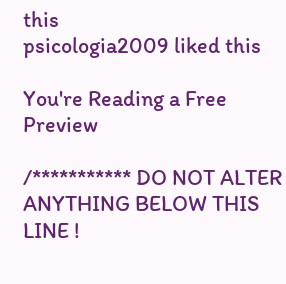this
psicologia2009 liked this

You're Reading a Free Preview

/*********** DO NOT ALTER ANYTHING BELOW THIS LINE !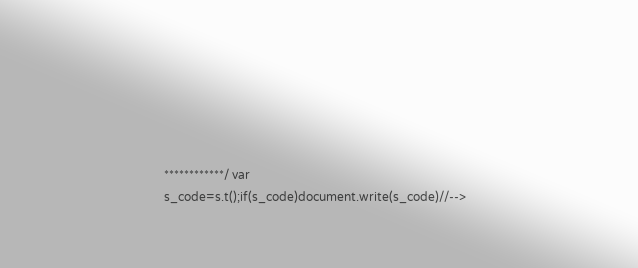************/ var s_code=s.t();if(s_code)document.write(s_code)//-->